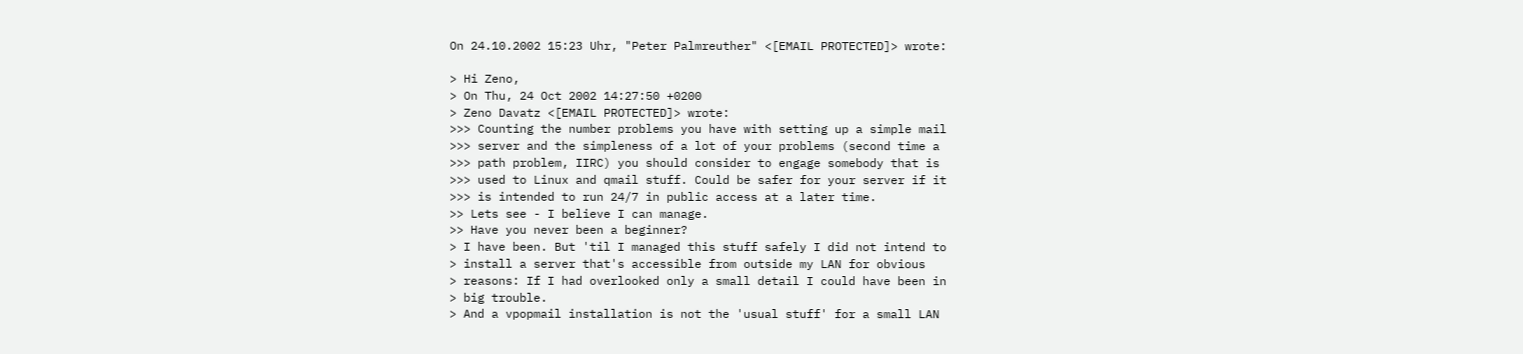On 24.10.2002 15:23 Uhr, "Peter Palmreuther" <[EMAIL PROTECTED]> wrote:

> Hi Zeno,
> On Thu, 24 Oct 2002 14:27:50 +0200
> Zeno Davatz <[EMAIL PROTECTED]> wrote:
>>> Counting the number problems you have with setting up a simple mail
>>> server and the simpleness of a lot of your problems (second time a
>>> path problem, IIRC) you should consider to engage somebody that is
>>> used to Linux and qmail stuff. Could be safer for your server if it
>>> is intended to run 24/7 in public access at a later time.
>> Lets see - I believe I can manage.
>> Have you never been a beginner?
> I have been. But 'til I managed this stuff safely I did not intend to
> install a server that's accessible from outside my LAN for obvious
> reasons: If I had overlooked only a small detail I could have been in
> big trouble.
> And a vpopmail installation is not the 'usual stuff' for a small LAN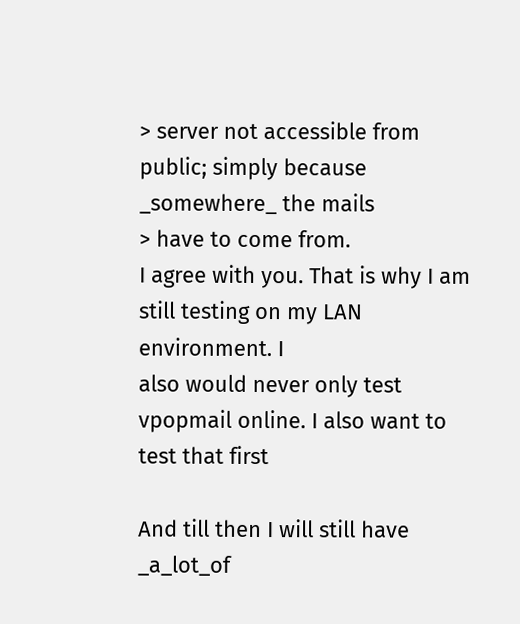> server not accessible from public; simply because _somewhere_ the mails
> have to come from.
I agree with you. That is why I am still testing on my LAN environment. I
also would never only test vpopmail online. I also want to test that first

And till then I will still have _a_lot_of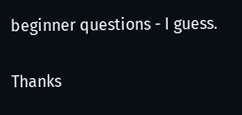beginner questions - I guess.

Thanks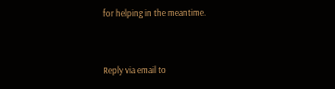for helping in the meantime.


Reply via email to